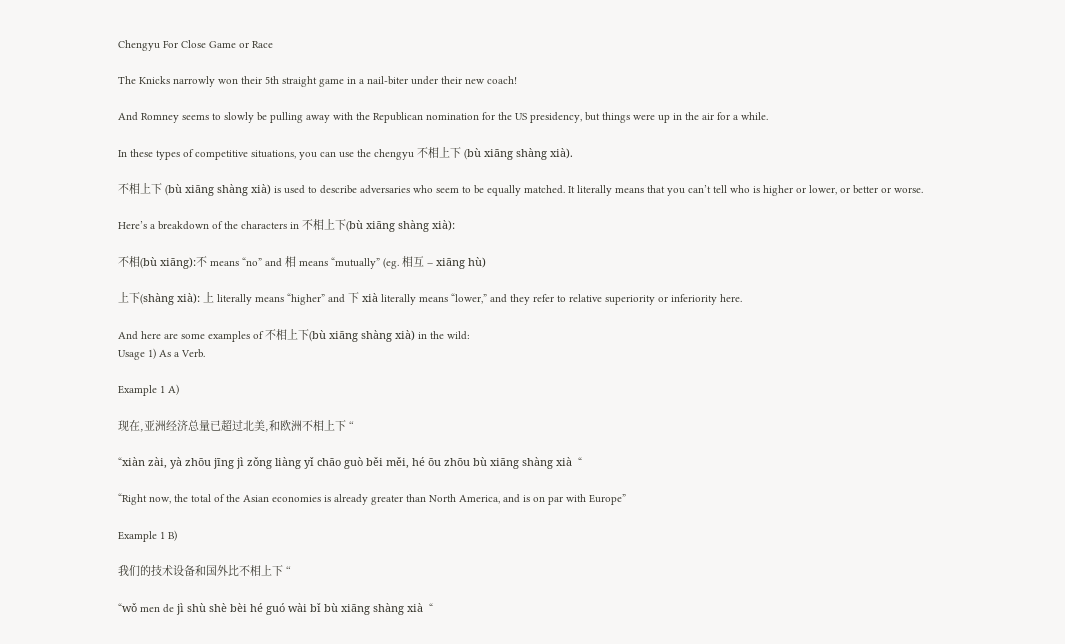Chengyu For Close Game or Race

The Knicks narrowly won their 5th straight game in a nail-biter under their new coach!

And Romney seems to slowly be pulling away with the Republican nomination for the US presidency, but things were up in the air for a while.

In these types of competitive situations, you can use the chengyu 不相上下 (bù xiāng shàng xià).

不相上下 (bù xiāng shàng xià) is used to describe adversaries who seem to be equally matched. It literally means that you can’t tell who is higher or lower, or better or worse.

Here’s a breakdown of the characters in 不相上下(bù xiāng shàng xià):

不相(bù xiāng):不 means “no” and 相 means “mutually” (eg. 相互 – xiāng hù)

上下(shàng xià): 上 literally means “higher” and 下 xià literally means “lower,” and they refer to relative superiority or inferiority here.

And here are some examples of 不相上下(bù xiāng shàng xià) in the wild:
Usage 1) As a Verb.

Example 1 A)

现在,亚洲经济总量已超过北美,和欧洲不相上下 “

“xiàn zài, yà zhōu jīng jì zǒng liàng yǐ chāo guò běi měi, hé ōu zhōu bù xiāng shàng xià  “

“Right now, the total of the Asian economies is already greater than North America, and is on par with Europe”

Example 1 B)

我们的技术设备和国外比不相上下 “

“wǒ men de jì shù shè bèi hé guó wài bǐ bù xiāng shàng xià  “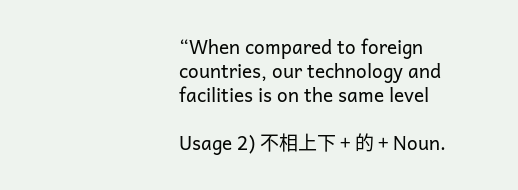“When compared to foreign countries, our technology and facilities is on the same level

Usage 2) 不相上下 + 的 + Noun.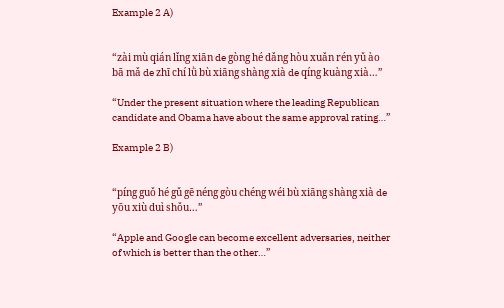Example 2 A)


“zài mù qián lǐng xiān de gòng hé dǎng hòu xuǎn rén yǔ ào bā mǎ de zhī chí lǜ bù xiāng shàng xià de qíng kuàng xià…”

“Under the present situation where the leading Republican candidate and Obama have about the same approval rating…”

Example 2 B)


“píng guǒ hé gǔ gē néng gòu chéng wéi bù xiāng shàng xià de yōu xiù duì shǒu…”

“Apple and Google can become excellent adversaries, neither of which is better than the other…”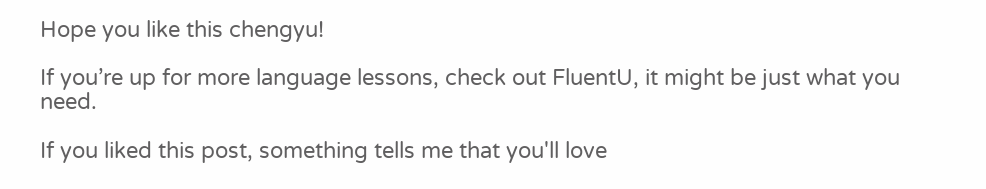Hope you like this chengyu!

If you’re up for more language lessons, check out FluentU, it might be just what you need.

If you liked this post, something tells me that you'll love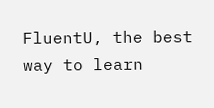FluentU, the best way to learn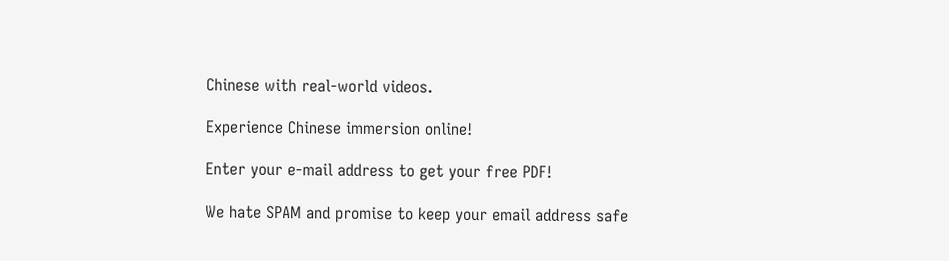Chinese with real-world videos.

Experience Chinese immersion online!

Enter your e-mail address to get your free PDF!

We hate SPAM and promise to keep your email address safe